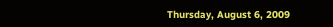Thursday, August 6, 2009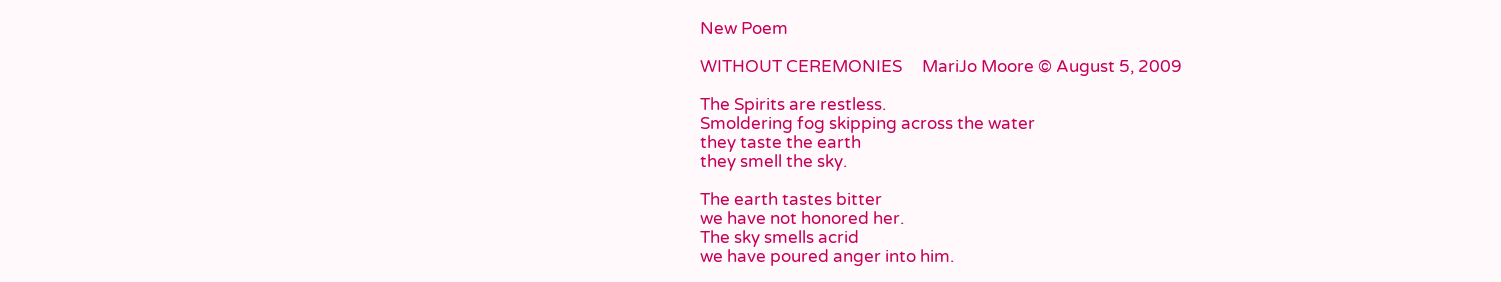New Poem

WITHOUT CEREMONIES     MariJo Moore © August 5, 2009

The Spirits are restless.
Smoldering fog skipping across the water
they taste the earth
they smell the sky.

The earth tastes bitter
we have not honored her.
The sky smells acrid
we have poured anger into him.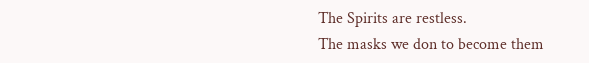The Spirits are restless.
The masks we don to become them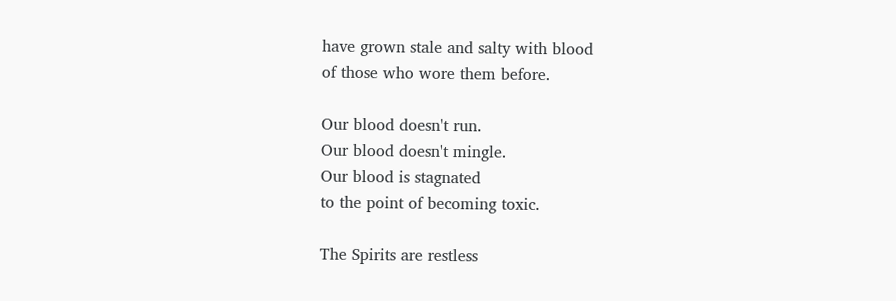have grown stale and salty with blood
of those who wore them before.

Our blood doesn't run.
Our blood doesn't mingle.
Our blood is stagnated
to the point of becoming toxic.

The Spirits are restless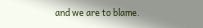and we are to blame.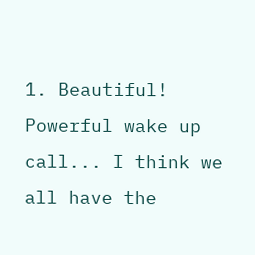1. Beautiful! Powerful wake up call... I think we all have the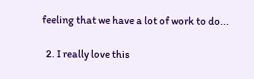feeling that we have a lot of work to do...

  2. I really love this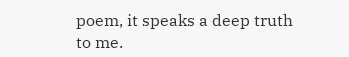poem, it speaks a deep truth to me.